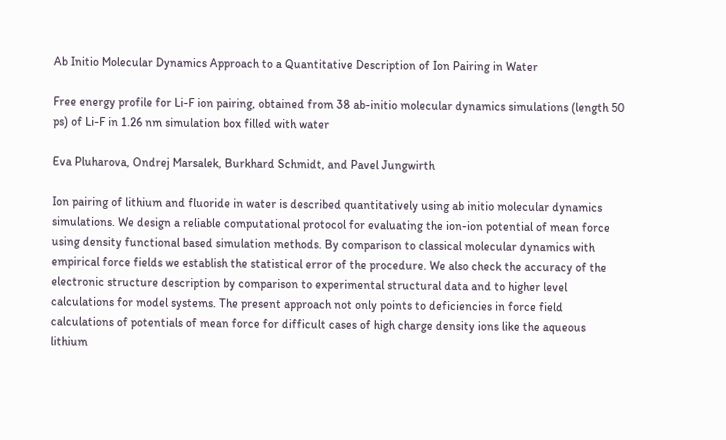Ab Initio Molecular Dynamics Approach to a Quantitative Description of Ion Pairing in Water

Free energy profile for Li-F ion pairing, obtained from 38 ab-initio molecular dynamics simulations (length 50 ps) of Li-F in 1.26 nm simulation box filled with water

Eva Pluharova, Ondrej Marsalek, Burkhard Schmidt, and Pavel Jungwirth

Ion pairing of lithium and fluoride in water is described quantitatively using ab initio molecular dynamics simulations. We design a reliable computational protocol for evaluating the ion-ion potential of mean force using density functional based simulation methods. By comparison to classical molecular dynamics with empirical force fields we establish the statistical error of the procedure. We also check the accuracy of the electronic structure description by comparison to experimental structural data and to higher level calculations for model systems. The present approach not only points to deficiencies in force field calculations of potentials of mean force for difficult cases of high charge density ions like the aqueous lithium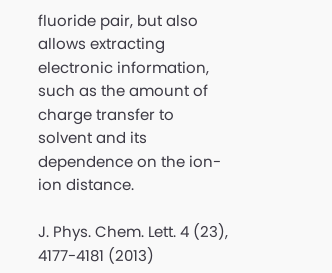fluoride pair, but also allows extracting electronic information, such as the amount of charge transfer to solvent and its dependence on the ion-ion distance.

J. Phys. Chem. Lett. 4 (23), 4177-4181 (2013)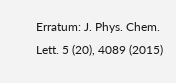Erratum: J. Phys. Chem. Lett. 5 (20), 4089 (2015)